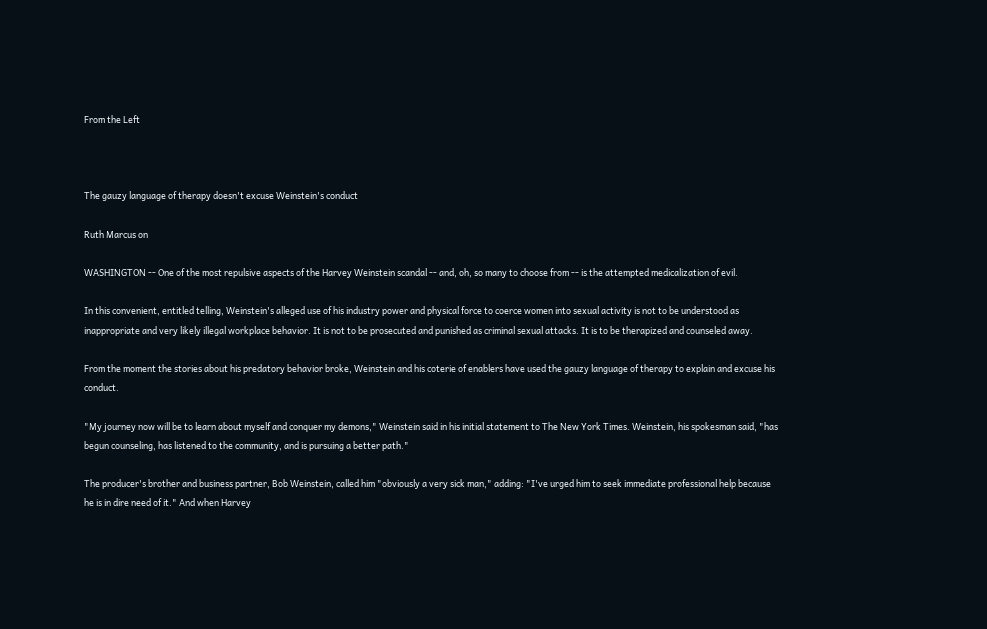From the Left



The gauzy language of therapy doesn't excuse Weinstein's conduct

Ruth Marcus on

WASHINGTON -- One of the most repulsive aspects of the Harvey Weinstein scandal -- and, oh, so many to choose from -- is the attempted medicalization of evil.

In this convenient, entitled telling, Weinstein's alleged use of his industry power and physical force to coerce women into sexual activity is not to be understood as inappropriate and very likely illegal workplace behavior. It is not to be prosecuted and punished as criminal sexual attacks. It is to be therapized and counseled away.

From the moment the stories about his predatory behavior broke, Weinstein and his coterie of enablers have used the gauzy language of therapy to explain and excuse his conduct.

"My journey now will be to learn about myself and conquer my demons," Weinstein said in his initial statement to The New York Times. Weinstein, his spokesman said, "has begun counseling, has listened to the community, and is pursuing a better path."

The producer's brother and business partner, Bob Weinstein, called him "obviously a very sick man," adding: "I've urged him to seek immediate professional help because he is in dire need of it." And when Harvey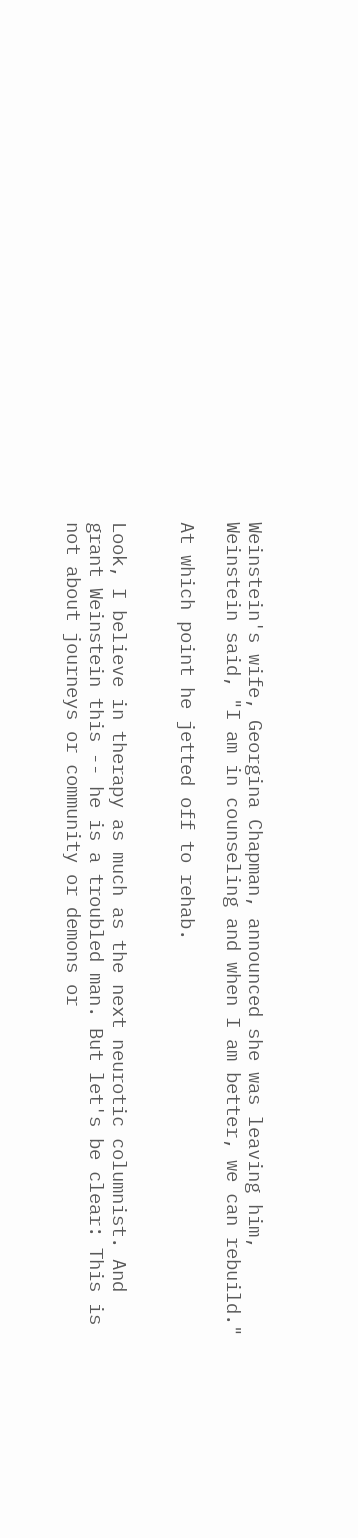Weinstein's wife, Georgina Chapman, announced she was leaving him, Weinstein said, "I am in counseling and when I am better, we can rebuild."

At which point he jetted off to rehab.


Look, I believe in therapy as much as the next neurotic columnist. And grant Weinstein this -- he is a troubled man. But let's be clear: This is not about journeys or community or demons or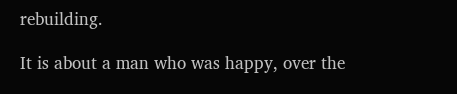rebuilding.

It is about a man who was happy, over the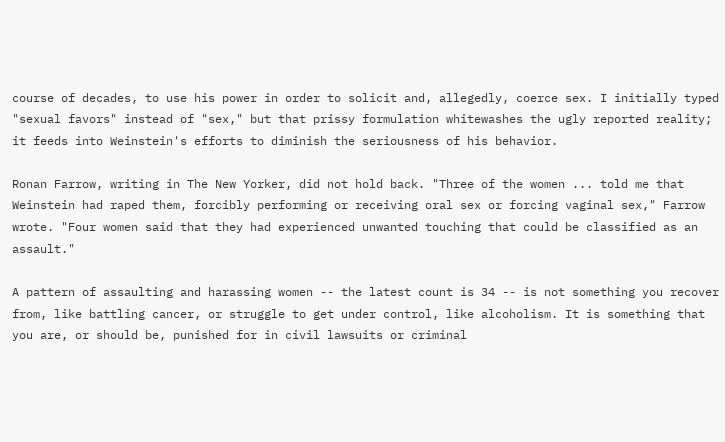course of decades, to use his power in order to solicit and, allegedly, coerce sex. I initially typed "sexual favors" instead of "sex," but that prissy formulation whitewashes the ugly reported reality; it feeds into Weinstein's efforts to diminish the seriousness of his behavior.

Ronan Farrow, writing in The New Yorker, did not hold back. "Three of the women ... told me that Weinstein had raped them, forcibly performing or receiving oral sex or forcing vaginal sex," Farrow wrote. "Four women said that they had experienced unwanted touching that could be classified as an assault."

A pattern of assaulting and harassing women -- the latest count is 34 -- is not something you recover from, like battling cancer, or struggle to get under control, like alcoholism. It is something that you are, or should be, punished for in civil lawsuits or criminal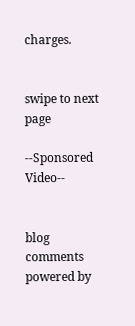charges.


swipe to next page

--Sponsored Video--


blog comments powered by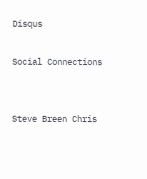Disqus

Social Connections


Steve Breen Chris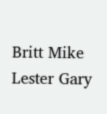Britt Mike Lester Gary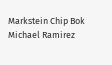Markstein Chip Bok Michael Ramirez